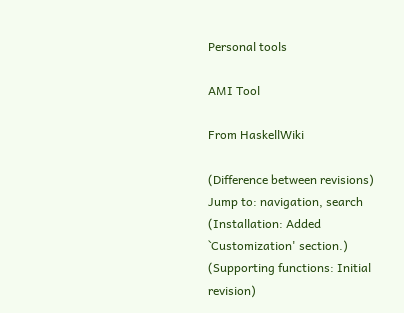Personal tools

AMI Tool

From HaskellWiki

(Difference between revisions)
Jump to: navigation, search
(Installation: Added `Customization' section.)
(Supporting functions: Initial revision)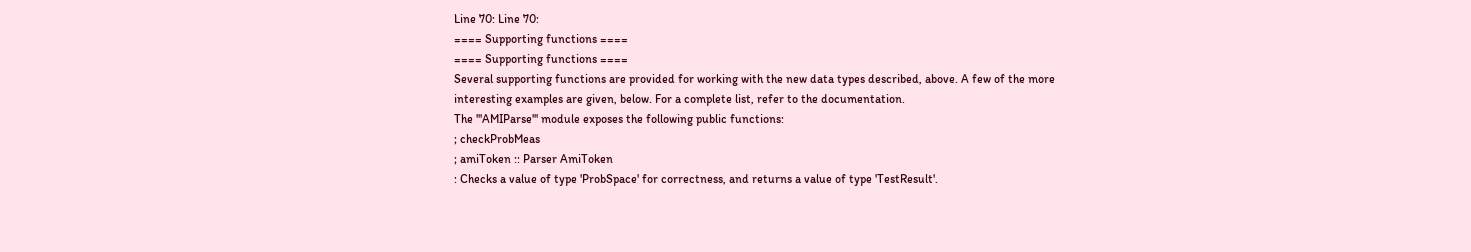Line 70: Line 70:
==== Supporting functions ====
==== Supporting functions ====
Several supporting functions are provided for working with the new data types described, above. A few of the more interesting examples are given, below. For a complete list, refer to the documentation.
The '''AMIParse''' module exposes the following public functions:
; checkProbMeas
; amiToken :: Parser AmiToken
: Checks a value of type 'ProbSpace' for correctness, and returns a value of type 'TestResult'.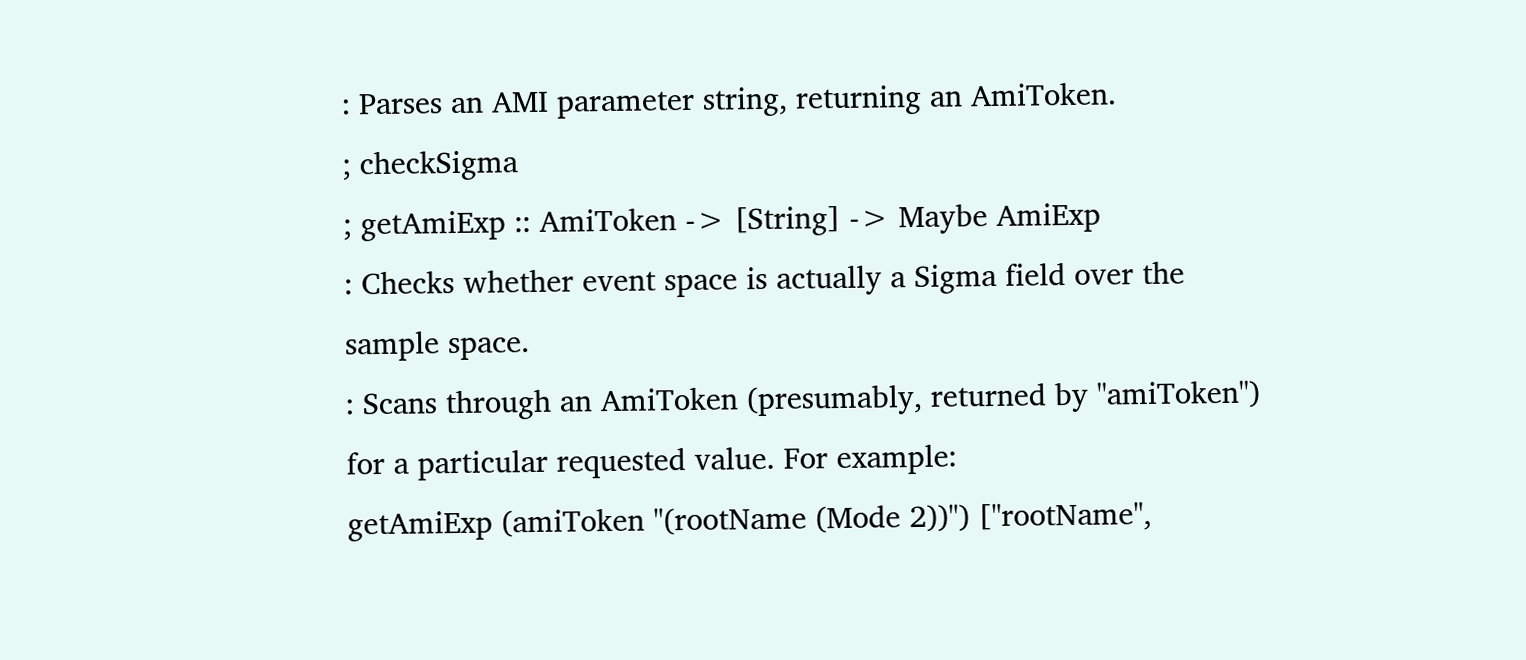: Parses an AMI parameter string, returning an AmiToken.
; checkSigma
; getAmiExp :: AmiToken -> [String] -> Maybe AmiExp
: Checks whether event space is actually a Sigma field over the sample space.
: Scans through an AmiToken (presumably, returned by ''amiToken'') for a particular requested value. For example:
getAmiExp (amiToken "(rootName (Mode 2))") ["rootName",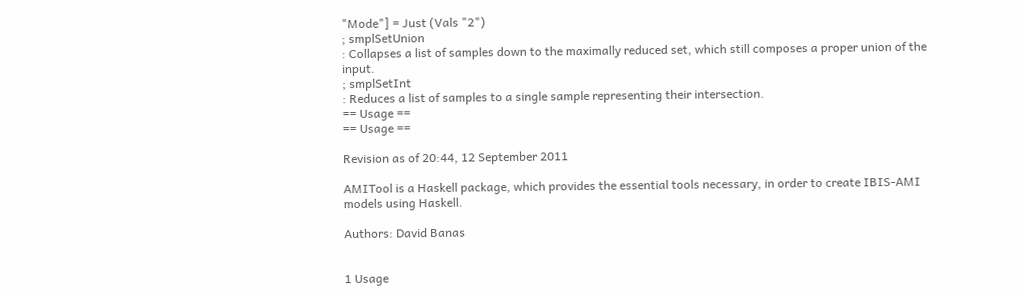"Mode"] = Just (Vals "2")
; smplSetUnion
: Collapses a list of samples down to the maximally reduced set, which still composes a proper union of the input.
; smplSetInt
: Reduces a list of samples to a single sample representing their intersection.
== Usage ==
== Usage ==

Revision as of 20:44, 12 September 2011

AMITool is a Haskell package, which provides the essential tools necessary, in order to create IBIS-AMI models using Haskell.

Authors: David Banas


1 Usage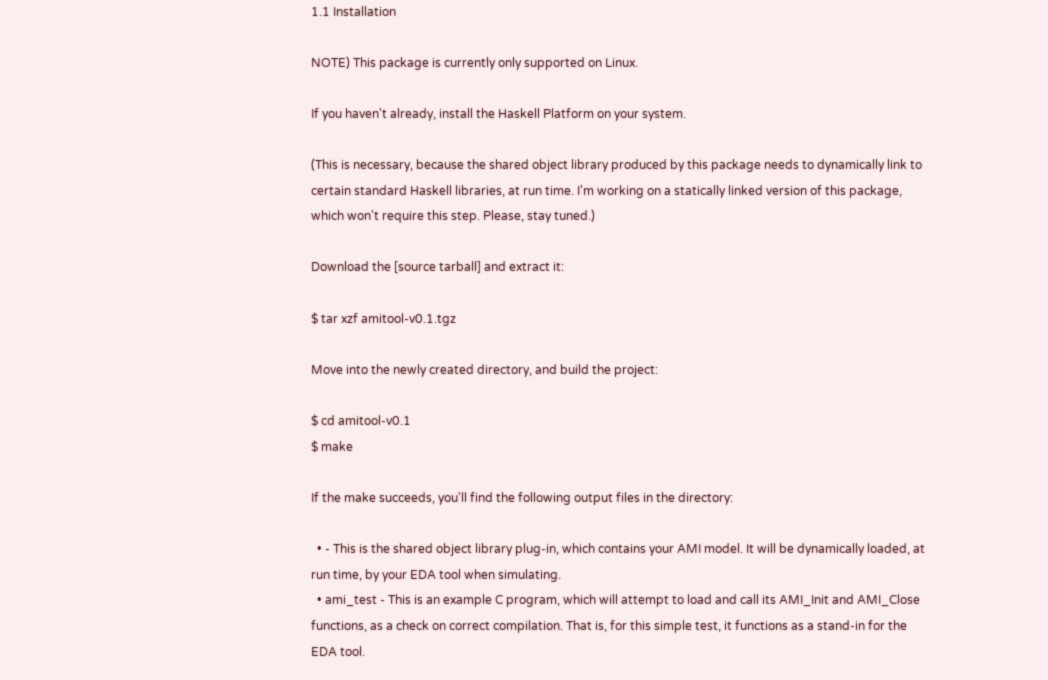1.1 Installation

NOTE) This package is currently only supported on Linux.

If you haven't already, install the Haskell Platform on your system.

(This is necessary, because the shared object library produced by this package needs to dynamically link to certain standard Haskell libraries, at run time. I'm working on a statically linked version of this package, which won't require this step. Please, stay tuned.)

Download the [source tarball] and extract it:

$ tar xzf amitool-v0.1.tgz

Move into the newly created directory, and build the project:

$ cd amitool-v0.1
$ make

If the make succeeds, you'll find the following output files in the directory:

  • - This is the shared object library plug-in, which contains your AMI model. It will be dynamically loaded, at run time, by your EDA tool when simulating.
  • ami_test - This is an example C program, which will attempt to load and call its AMI_Init and AMI_Close functions, as a check on correct compilation. That is, for this simple test, it functions as a stand-in for the EDA tool.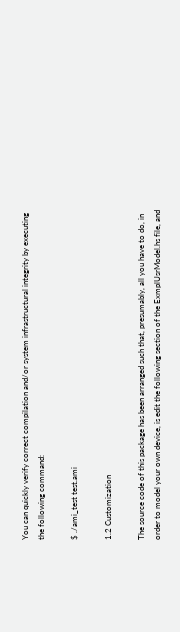You can quickly verify correct compilation and/or system infrastructural integrity by executing the following command:

$ ./ami_test test.ami

1.2 Customization

The source code of this package has been arranged such that, presumably, all you have to do, in order to model your own device, is edit the following section of the ExmplUsrModel.hs file, and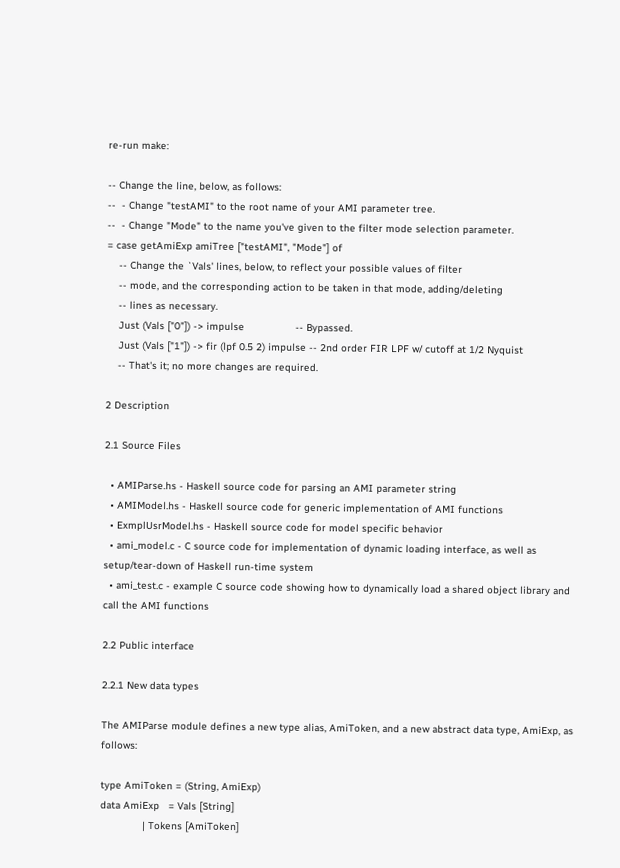re-run make:

-- Change the line, below, as follows:
--  - Change "testAMI" to the root name of your AMI parameter tree.
--  - Change "Mode" to the name you've given to the filter mode selection parameter.
= case getAmiExp amiTree ["testAMI", "Mode"] of
    -- Change the `Vals' lines, below, to reflect your possible values of filter
    -- mode, and the corresponding action to be taken in that mode, adding/deleting
    -- lines as necessary.
    Just (Vals ["0"]) -> impulse                 -- Bypassed.
    Just (Vals ["1"]) -> fir (lpf 0.5 2) impulse -- 2nd order FIR LPF w/ cutoff at 1/2 Nyquist
    -- That's it; no more changes are required.

2 Description

2.1 Source Files

  • AMIParse.hs - Haskell source code for parsing an AMI parameter string
  • AMIModel.hs - Haskell source code for generic implementation of AMI functions
  • ExmplUsrModel.hs - Haskell source code for model specific behavior
  • ami_model.c - C source code for implementation of dynamic loading interface, as well as setup/tear-down of Haskell run-time system
  • ami_test.c - example C source code showing how to dynamically load a shared object library and call the AMI functions

2.2 Public interface

2.2.1 New data types

The AMIParse module defines a new type alias, AmiToken, and a new abstract data type, AmiExp, as follows:

type AmiToken = (String, AmiExp)
data AmiExp   = Vals [String]
              | Tokens [AmiToken]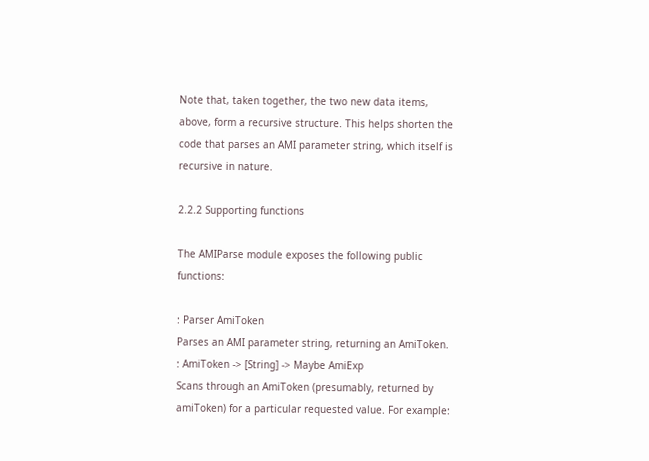Note that, taken together, the two new data items, above, form a recursive structure. This helps shorten the code that parses an AMI parameter string, which itself is recursive in nature.

2.2.2 Supporting functions

The AMIParse module exposes the following public functions:

: Parser AmiToken
Parses an AMI parameter string, returning an AmiToken.
: AmiToken -> [String] -> Maybe AmiExp
Scans through an AmiToken (presumably, returned by amiToken) for a particular requested value. For example: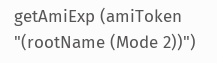getAmiExp (amiToken "(rootName (Mode 2))")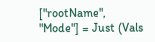["rootName", "Mode"] = Just (Vals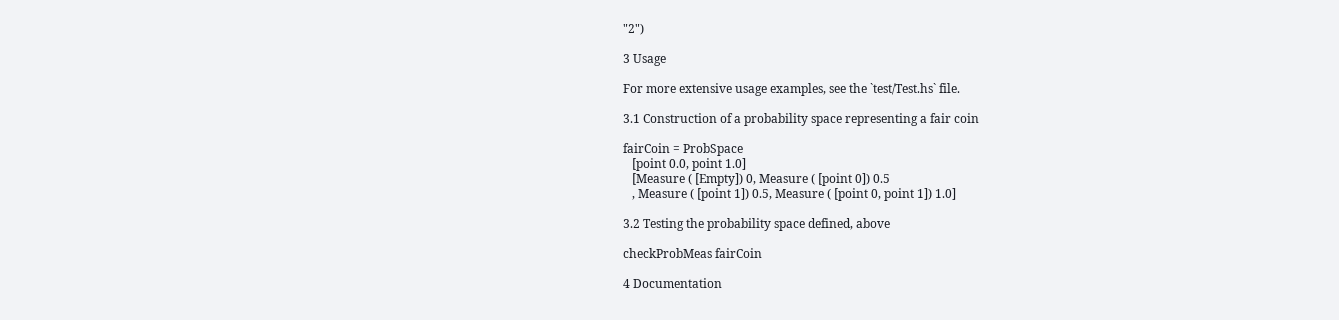"2")

3 Usage

For more extensive usage examples, see the `test/Test.hs` file.

3.1 Construction of a probability space representing a fair coin

fairCoin = ProbSpace
   [point 0.0, point 1.0]
   [Measure ( [Empty]) 0, Measure ( [point 0]) 0.5
   , Measure ( [point 1]) 0.5, Measure ( [point 0, point 1]) 1.0]

3.2 Testing the probability space defined, above

checkProbMeas fairCoin

4 Documentation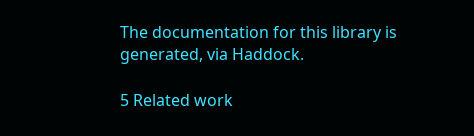The documentation for this library is generated, via Haddock.

5 Related work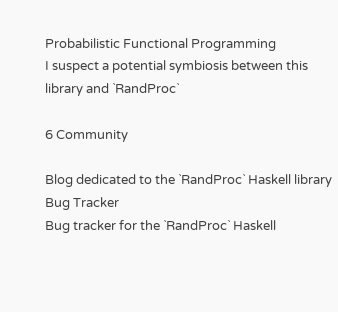Probabilistic Functional Programming
I suspect a potential symbiosis between this library and `RandProc`

6 Community

Blog dedicated to the `RandProc` Haskell library
Bug Tracker
Bug tracker for the `RandProc` Haskell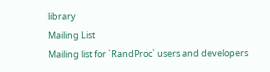library
Mailing List
Mailing list for `RandProc` users and developers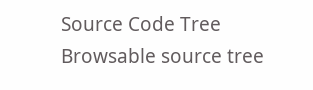Source Code Tree
Browsable source tree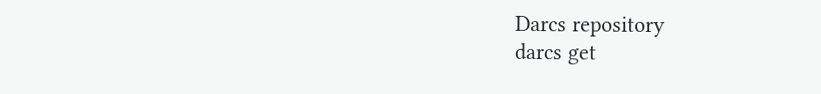Darcs repository
darcs get